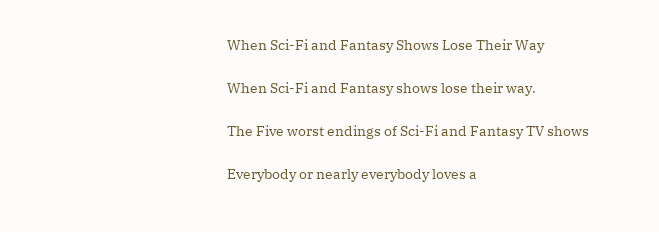When Sci-Fi and Fantasy Shows Lose Their Way

When Sci-Fi and Fantasy shows lose their way.

The Five worst endings of Sci-Fi and Fantasy TV shows

Everybody or nearly everybody loves a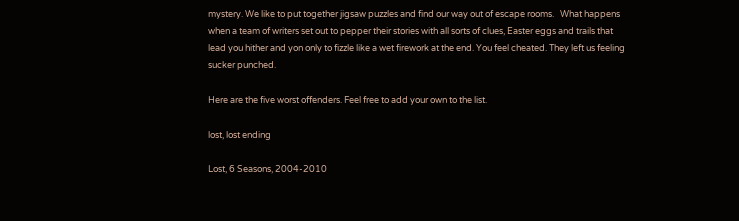mystery. We like to put together jigsaw puzzles and find our way out of escape rooms.   What happens when a team of writers set out to pepper their stories with all sorts of clues, Easter eggs and trails that lead you hither and yon only to fizzle like a wet firework at the end. You feel cheated. They left us feeling sucker punched.

Here are the five worst offenders. Feel free to add your own to the list.

lost, lost ending

Lost, 6 Seasons, 2004-2010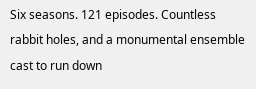Six seasons. 121 episodes. Countless rabbit holes, and a monumental ensemble cast to run down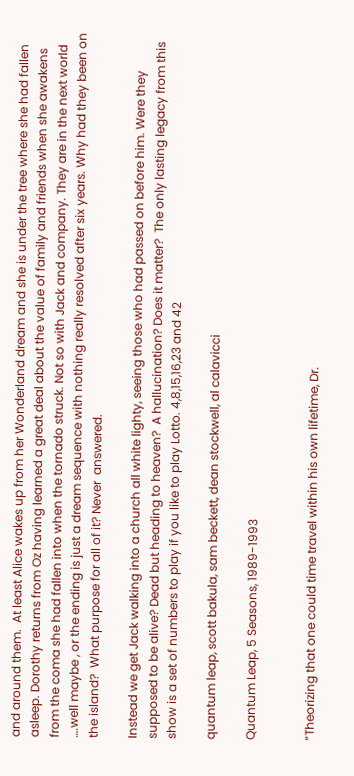and around them.  At least Alice wakes up from her Wonderland dream and she is under the tree where she had fallen asleep. Dorothy returns from Oz having learned a great deal about the value of family and friends when she awakens from the coma she had fallen into when the tornado struck. Not so with Jack and company. They are in the next world ….well maybe , or the ending is just a dream sequence with nothing really resolved after six years. Why had they been on the island?  What purpose for all of it? Never  answered.

Instead we get Jack walking into a church all white lighty, seeing those who had passed on before him. Were they supposed to be alive? Dead but heading to heaven?  A hallucination? Does it matter?  The only lasting legacy from this show is a set of numbers to play if you like to play Lotto. 4,8,15,16,23 and 42

quantum leap, scott bakula, sam beckett, dean stockwell, al calavicci

Quantum Leap, 5 Seasons, 1989-1993


“Theorizing that one could time travel within his own lifetime, Dr.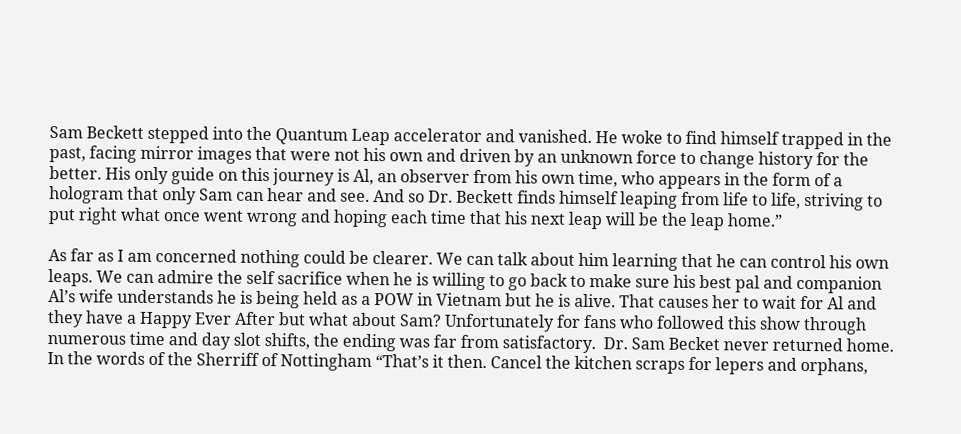Sam Beckett stepped into the Quantum Leap accelerator and vanished. He woke to find himself trapped in the past, facing mirror images that were not his own and driven by an unknown force to change history for the better. His only guide on this journey is Al, an observer from his own time, who appears in the form of a hologram that only Sam can hear and see. And so Dr. Beckett finds himself leaping from life to life, striving to put right what once went wrong and hoping each time that his next leap will be the leap home.”

As far as I am concerned nothing could be clearer. We can talk about him learning that he can control his own leaps. We can admire the self sacrifice when he is willing to go back to make sure his best pal and companion Al’s wife understands he is being held as a POW in Vietnam but he is alive. That causes her to wait for Al and they have a Happy Ever After but what about Sam? Unfortunately for fans who followed this show through numerous time and day slot shifts, the ending was far from satisfactory.  Dr. Sam Becket never returned home. In the words of the Sherriff of Nottingham “That’s it then. Cancel the kitchen scraps for lepers and orphans,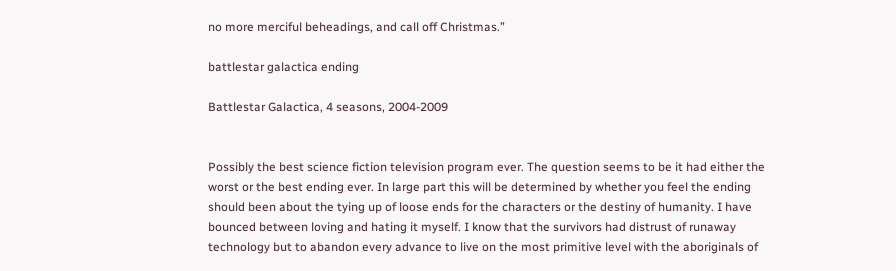no more merciful beheadings, and call off Christmas.”

battlestar galactica ending

Battlestar Galactica, 4 seasons, 2004-2009


Possibly the best science fiction television program ever. The question seems to be it had either the worst or the best ending ever. In large part this will be determined by whether you feel the ending should been about the tying up of loose ends for the characters or the destiny of humanity. I have bounced between loving and hating it myself. I know that the survivors had distrust of runaway technology but to abandon every advance to live on the most primitive level with the aboriginals of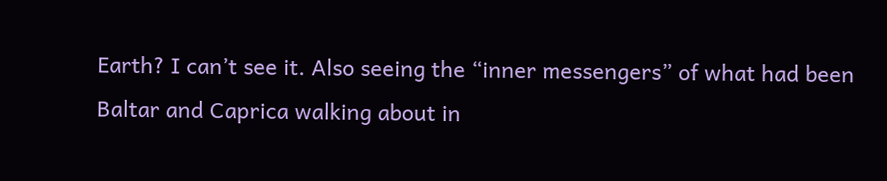Earth? I can’t see it. Also seeing the “inner messengers” of what had been Baltar and Caprica walking about in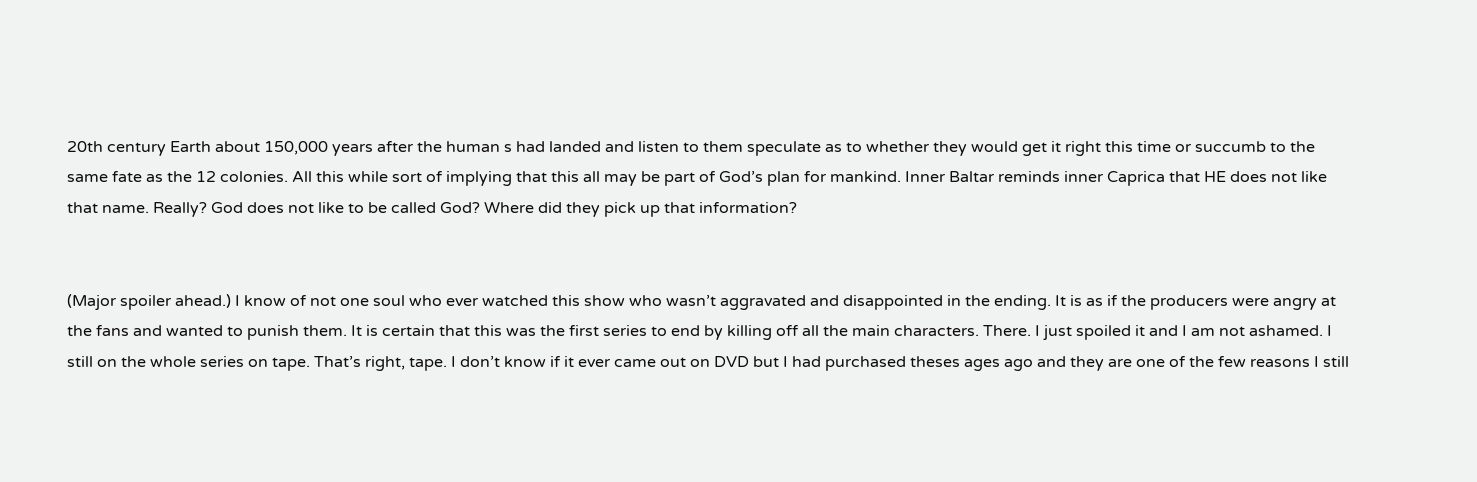20th century Earth about 150,000 years after the human s had landed and listen to them speculate as to whether they would get it right this time or succumb to the same fate as the 12 colonies. All this while sort of implying that this all may be part of God’s plan for mankind. Inner Baltar reminds inner Caprica that HE does not like that name. Really? God does not like to be called God? Where did they pick up that information?


(Major spoiler ahead.) I know of not one soul who ever watched this show who wasn’t aggravated and disappointed in the ending. It is as if the producers were angry at the fans and wanted to punish them. It is certain that this was the first series to end by killing off all the main characters. There. I just spoiled it and I am not ashamed. I still on the whole series on tape. That’s right, tape. I don’t know if it ever came out on DVD but I had purchased theses ages ago and they are one of the few reasons I still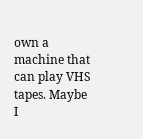own a machine that can play VHS tapes. Maybe I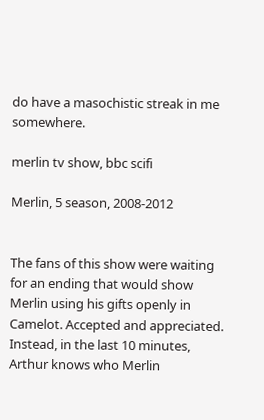do have a masochistic streak in me somewhere.

merlin tv show, bbc scifi

Merlin, 5 season, 2008-2012


The fans of this show were waiting for an ending that would show Merlin using his gifts openly in Camelot. Accepted and appreciated. Instead, in the last 10 minutes, Arthur knows who Merlin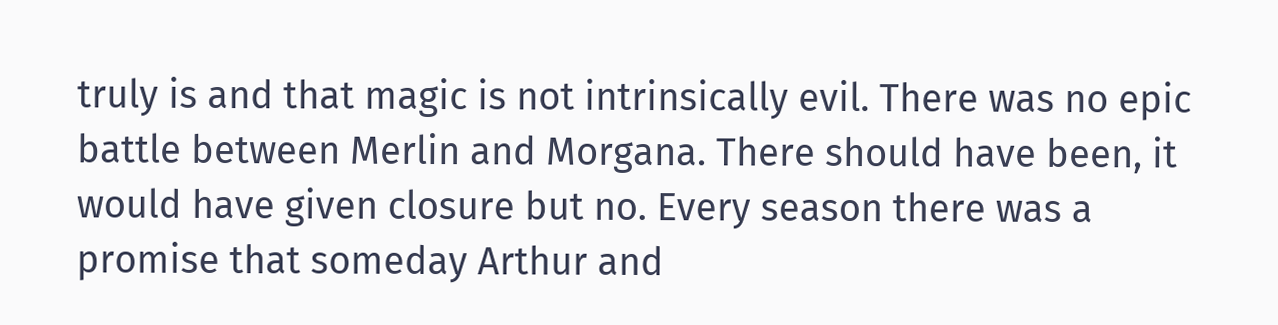truly is and that magic is not intrinsically evil. There was no epic battle between Merlin and Morgana. There should have been, it would have given closure but no. Every season there was a promise that someday Arthur and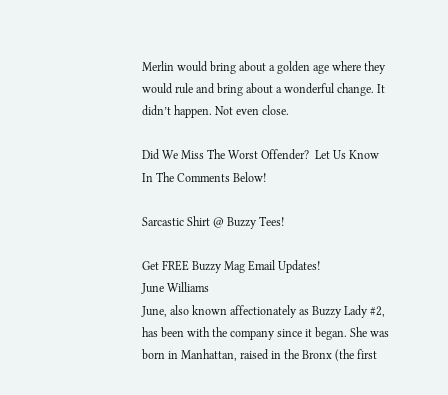Merlin would bring about a golden age where they would rule and bring about a wonderful change. It didn’t happen. Not even close.

Did We Miss The Worst Offender?  Let Us Know In The Comments Below!

Sarcastic Shirt @ Buzzy Tees!

Get FREE Buzzy Mag Email Updates!
June Williams
June, also known affectionately as Buzzy Lady #2, has been with the company since it began. She was born in Manhattan, raised in the Bronx (the first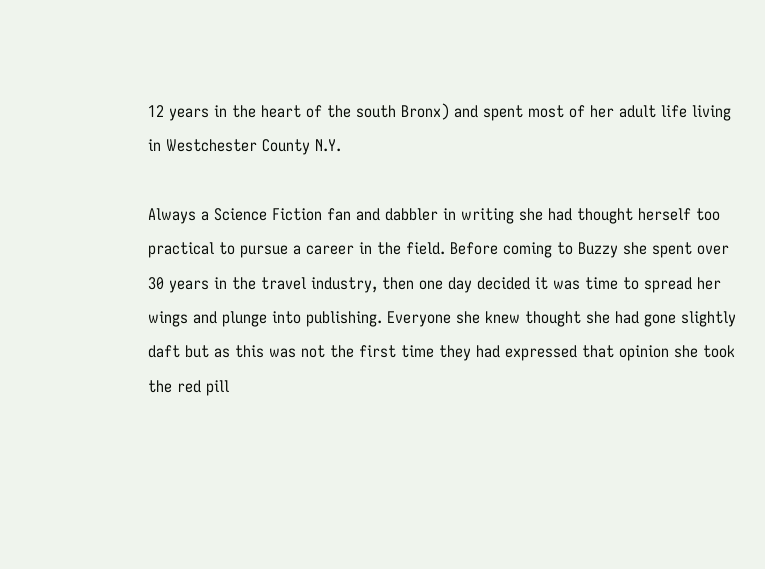12 years in the heart of the south Bronx) and spent most of her adult life living in Westchester County N.Y.

Always a Science Fiction fan and dabbler in writing she had thought herself too practical to pursue a career in the field. Before coming to Buzzy she spent over 30 years in the travel industry, then one day decided it was time to spread her wings and plunge into publishing. Everyone she knew thought she had gone slightly daft but as this was not the first time they had expressed that opinion she took the red pill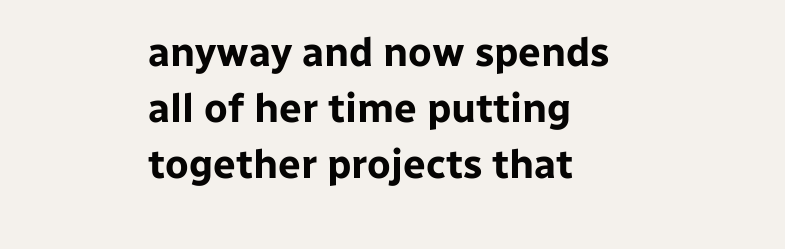anyway and now spends all of her time putting together projects that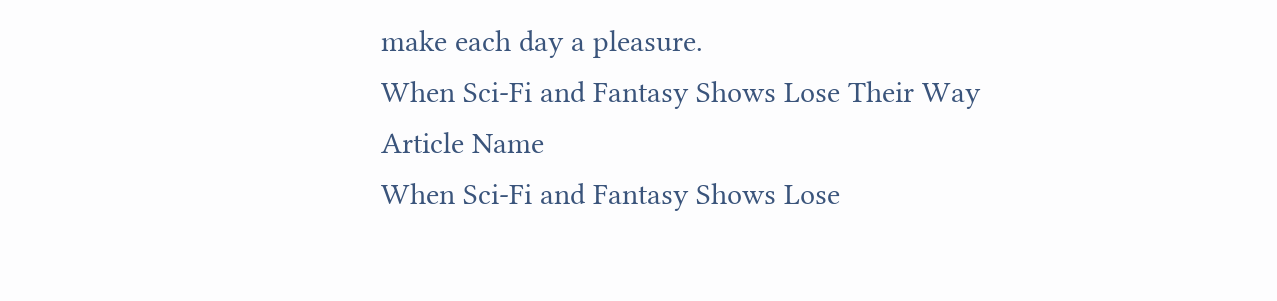make each day a pleasure.
When Sci-Fi and Fantasy Shows Lose Their Way
Article Name
When Sci-Fi and Fantasy Shows Lose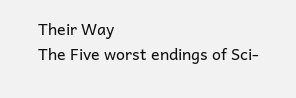Their Way
The Five worst endings of Sci-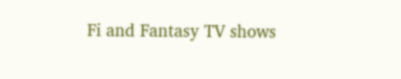Fi and Fantasy TV shows